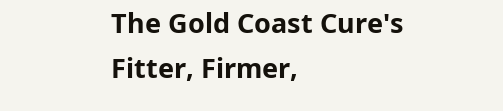The Gold Coast Cure's Fitter, Firmer,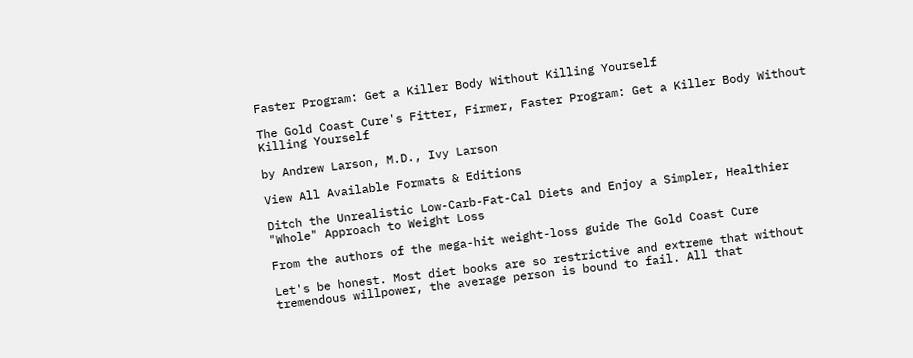Faster Program: Get a Killer Body Without Killing Yourself

The Gold Coast Cure's Fitter, Firmer, Faster Program: Get a Killer Body Without Killing Yourself

by Andrew Larson, M.D., Ivy Larson

View All Available Formats & Editions

Ditch the Unrealistic Low-Carb-Fat-Cal Diets and Enjoy a Simpler, Healthier "Whole" Approach to Weight Loss

From the authors of the mega-hit weight-loss guide The Gold Coast Cure

Let's be honest. Most diet books are so restrictive and extreme that without tremendous willpower, the average person is bound to fail. All that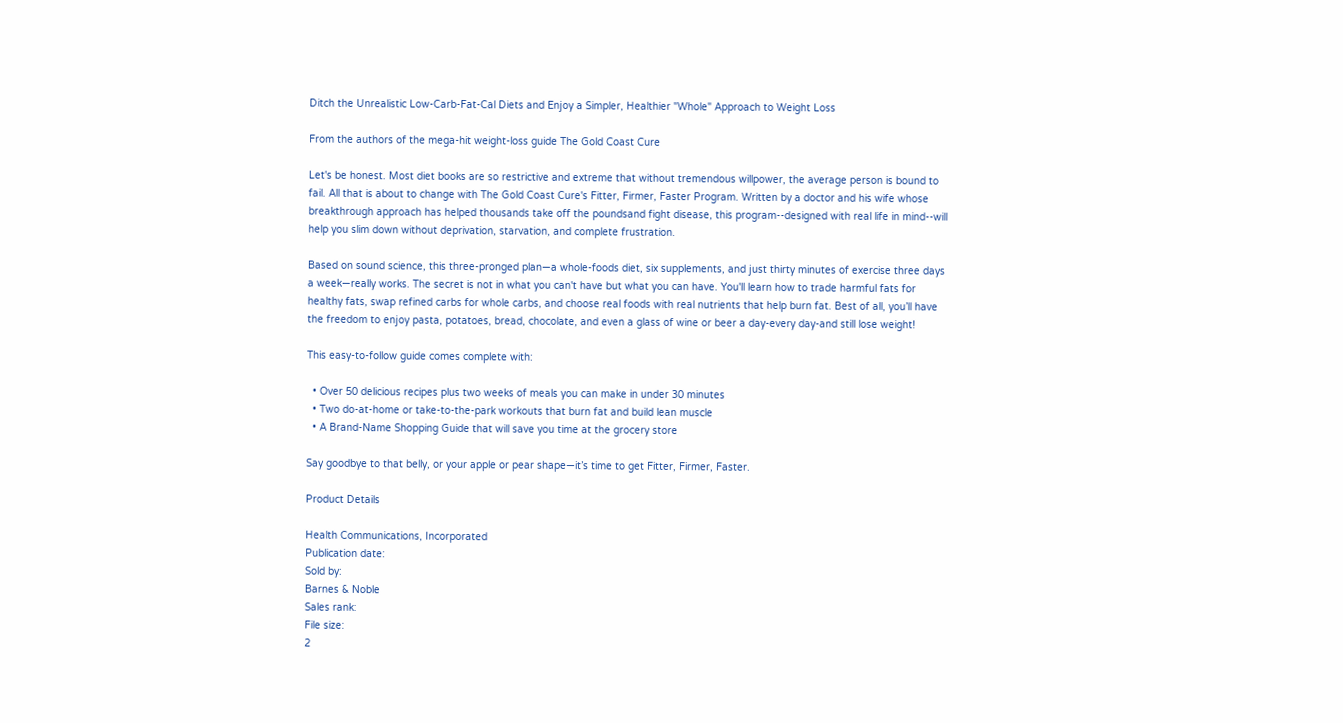Ditch the Unrealistic Low-Carb-Fat-Cal Diets and Enjoy a Simpler, Healthier "Whole" Approach to Weight Loss

From the authors of the mega-hit weight-loss guide The Gold Coast Cure

Let's be honest. Most diet books are so restrictive and extreme that without tremendous willpower, the average person is bound to fail. All that is about to change with The Gold Coast Cure's Fitter, Firmer, Faster Program. Written by a doctor and his wife whose breakthrough approach has helped thousands take off the poundsand fight disease, this program--designed with real life in mind--will help you slim down without deprivation, starvation, and complete frustration.

Based on sound science, this three-pronged plan—a whole-foods diet, six supplements, and just thirty minutes of exercise three days a week—really works. The secret is not in what you can't have but what you can have. You'll learn how to trade harmful fats for healthy fats, swap refined carbs for whole carbs, and choose real foods with real nutrients that help burn fat. Best of all, you’ll have the freedom to enjoy pasta, potatoes, bread, chocolate, and even a glass of wine or beer a day-every day-and still lose weight!

This easy-to-follow guide comes complete with:

  • Over 50 delicious recipes plus two weeks of meals you can make in under 30 minutes
  • Two do-at-home or take-to-the-park workouts that burn fat and build lean muscle
  • A Brand-Name Shopping Guide that will save you time at the grocery store

Say goodbye to that belly, or your apple or pear shape—it’s time to get Fitter, Firmer, Faster.

Product Details

Health Communications, Incorporated
Publication date:
Sold by:
Barnes & Noble
Sales rank:
File size:
2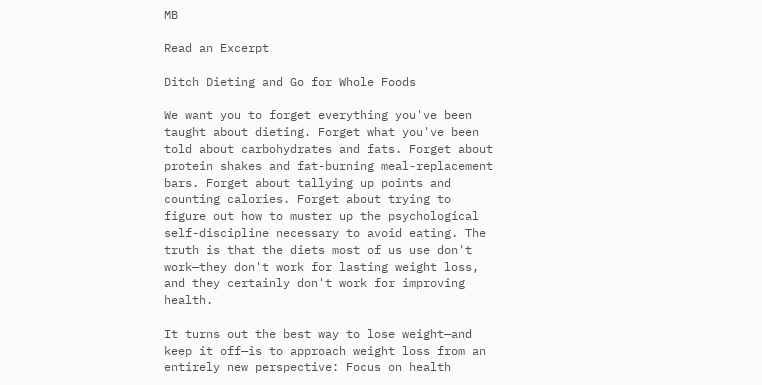MB

Read an Excerpt

Ditch Dieting and Go for Whole Foods

We want you to forget everything you've been taught about dieting. Forget what you've been told about carbohydrates and fats. Forget about protein shakes and fat-burning meal-replacement bars. Forget about tallying up points and counting calories. Forget about trying to figure out how to muster up the psychological self-discipline necessary to avoid eating. The truth is that the diets most of us use don't work—they don't work for lasting weight loss, and they certainly don't work for improving health.

It turns out the best way to lose weight—and keep it off—is to approach weight loss from an entirely new perspective: Focus on health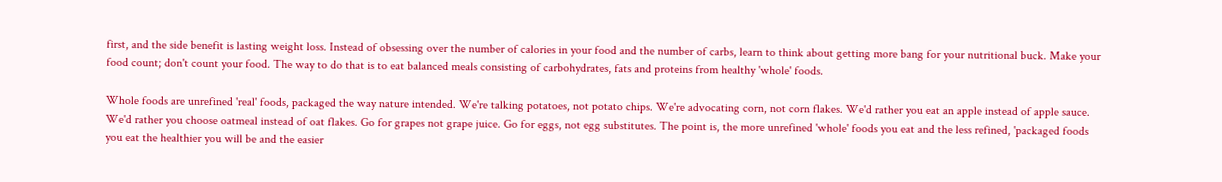first, and the side benefit is lasting weight loss. Instead of obsessing over the number of calories in your food and the number of carbs, learn to think about getting more bang for your nutritional buck. Make your food count; don't count your food. The way to do that is to eat balanced meals consisting of carbohydrates, fats and proteins from healthy 'whole' foods.

Whole foods are unrefined 'real' foods, packaged the way nature intended. We're talking potatoes, not potato chips. We're advocating corn, not corn flakes. We'd rather you eat an apple instead of apple sauce. We'd rather you choose oatmeal instead of oat flakes. Go for grapes not grape juice. Go for eggs, not egg substitutes. The point is, the more unrefined 'whole' foods you eat and the less refined, 'packaged foods you eat the healthier you will be and the easier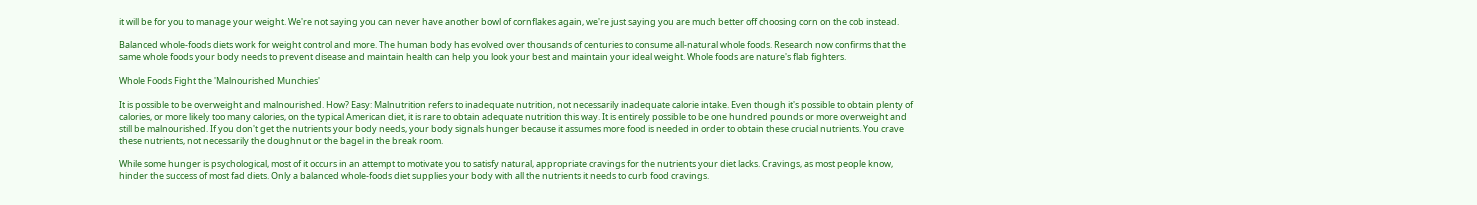it will be for you to manage your weight. We're not saying you can never have another bowl of cornflakes again, we're just saying you are much better off choosing corn on the cob instead.

Balanced whole-foods diets work for weight control and more. The human body has evolved over thousands of centuries to consume all-natural whole foods. Research now confirms that the same whole foods your body needs to prevent disease and maintain health can help you look your best and maintain your ideal weight. Whole foods are nature's flab fighters.

Whole Foods Fight the 'Malnourished Munchies'

It is possible to be overweight and malnourished. How? Easy: Malnutrition refers to inadequate nutrition, not necessarily inadequate calorie intake. Even though it's possible to obtain plenty of calories, or more likely too many calories, on the typical American diet, it is rare to obtain adequate nutrition this way. It is entirely possible to be one hundred pounds or more overweight and still be malnourished. If you don't get the nutrients your body needs, your body signals hunger because it assumes more food is needed in order to obtain these crucial nutrients. You crave these nutrients, not necessarily the doughnut or the bagel in the break room.

While some hunger is psychological, most of it occurs in an attempt to motivate you to satisfy natural, appropriate cravings for the nutrients your diet lacks. Cravings, as most people know, hinder the success of most fad diets. Only a balanced whole-foods diet supplies your body with all the nutrients it needs to curb food cravings.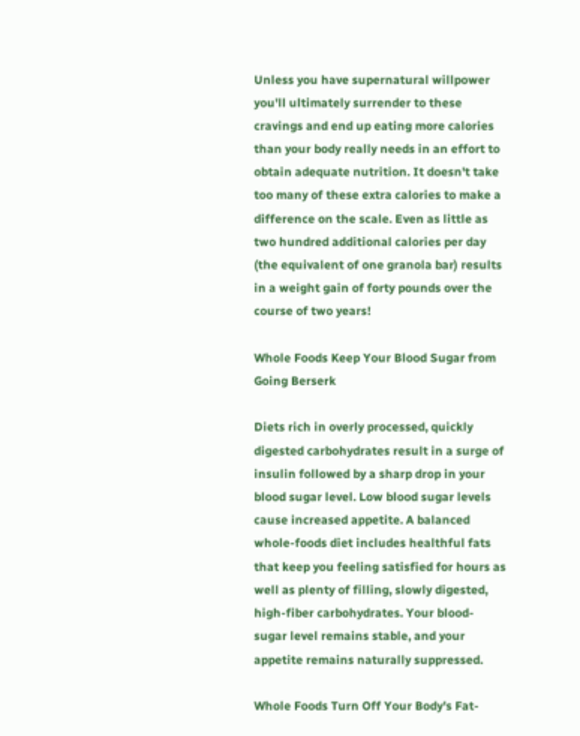Unless you have supernatural willpower you'll ultimately surrender to these cravings and end up eating more calories than your body really needs in an effort to obtain adequate nutrition. It doesn't take too many of these extra calories to make a difference on the scale. Even as little as two hundred additional calories per day (the equivalent of one granola bar) results in a weight gain of forty pounds over the course of two years!

Whole Foods Keep Your Blood Sugar from Going Berserk

Diets rich in overly processed, quickly digested carbohydrates result in a surge of insulin followed by a sharp drop in your blood sugar level. Low blood sugar levels cause increased appetite. A balanced whole-foods diet includes healthful fats that keep you feeling satisfied for hours as well as plenty of filling, slowly digested, high-fiber carbohydrates. Your blood-sugar level remains stable, and your appetite remains naturally suppressed.

Whole Foods Turn Off Your Body's Fat-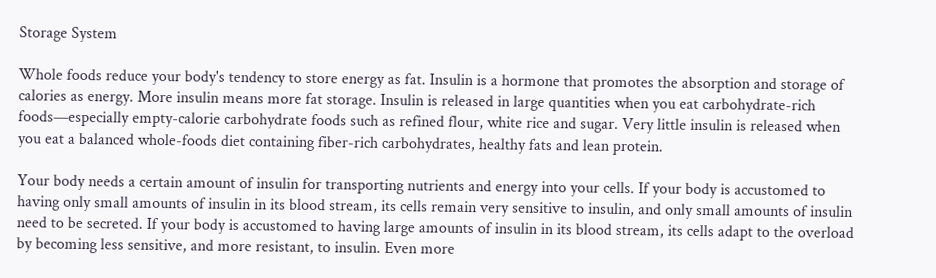Storage System

Whole foods reduce your body's tendency to store energy as fat. Insulin is a hormone that promotes the absorption and storage of calories as energy. More insulin means more fat storage. Insulin is released in large quantities when you eat carbohydrate-rich foods—especially empty-calorie carbohydrate foods such as refined flour, white rice and sugar. Very little insulin is released when you eat a balanced whole-foods diet containing fiber-rich carbohydrates, healthy fats and lean protein.

Your body needs a certain amount of insulin for transporting nutrients and energy into your cells. If your body is accustomed to having only small amounts of insulin in its blood stream, its cells remain very sensitive to insulin, and only small amounts of insulin need to be secreted. If your body is accustomed to having large amounts of insulin in its blood stream, its cells adapt to the overload by becoming less sensitive, and more resistant, to insulin. Even more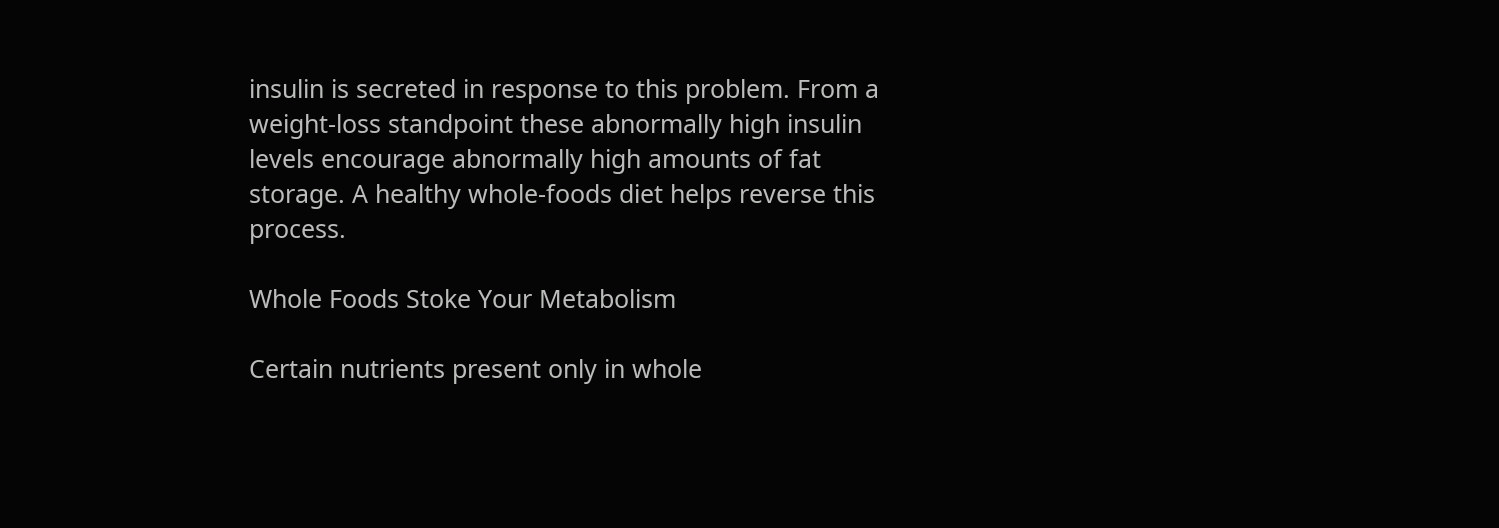insulin is secreted in response to this problem. From a weight-loss standpoint these abnormally high insulin levels encourage abnormally high amounts of fat storage. A healthy whole-foods diet helps reverse this process.

Whole Foods Stoke Your Metabolism

Certain nutrients present only in whole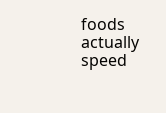foods actually speed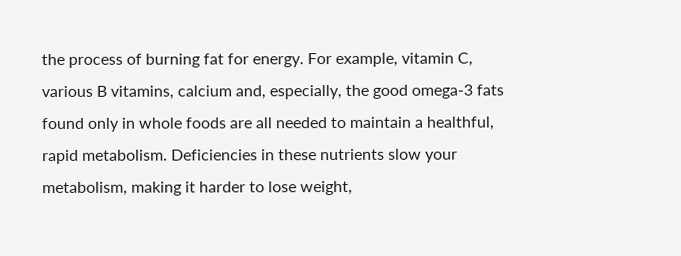the process of burning fat for energy. For example, vitamin C, various B vitamins, calcium and, especially, the good omega-3 fats found only in whole foods are all needed to maintain a healthful, rapid metabolism. Deficiencies in these nutrients slow your metabolism, making it harder to lose weight,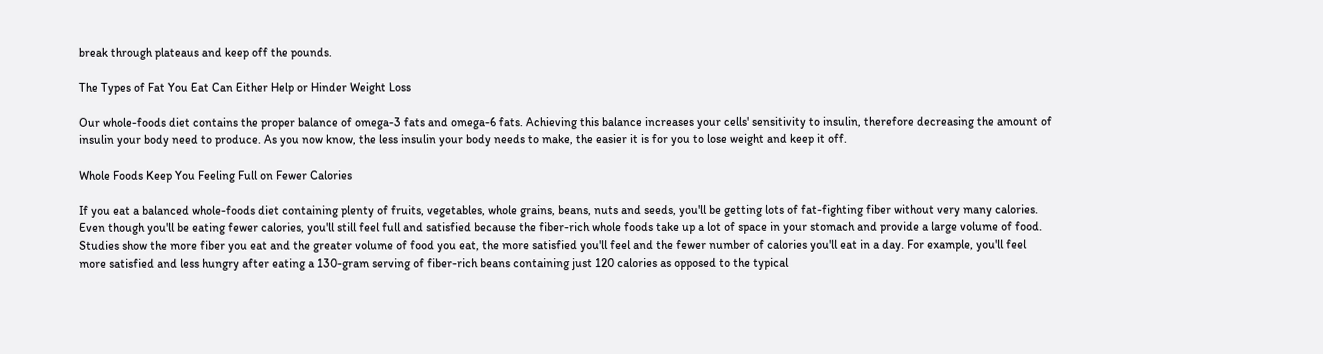break through plateaus and keep off the pounds.

The Types of Fat You Eat Can Either Help or Hinder Weight Loss

Our whole-foods diet contains the proper balance of omega-3 fats and omega-6 fats. Achieving this balance increases your cells' sensitivity to insulin, therefore decreasing the amount of insulin your body need to produce. As you now know, the less insulin your body needs to make, the easier it is for you to lose weight and keep it off.

Whole Foods Keep You Feeling Full on Fewer Calories

If you eat a balanced whole-foods diet containing plenty of fruits, vegetables, whole grains, beans, nuts and seeds, you'll be getting lots of fat-fighting fiber without very many calories. Even though you'll be eating fewer calories, you'll still feel full and satisfied because the fiber-rich whole foods take up a lot of space in your stomach and provide a large volume of food. Studies show the more fiber you eat and the greater volume of food you eat, the more satisfied you'll feel and the fewer number of calories you'll eat in a day. For example, you'll feel more satisfied and less hungry after eating a 130-gram serving of fiber-rich beans containing just 120 calories as opposed to the typical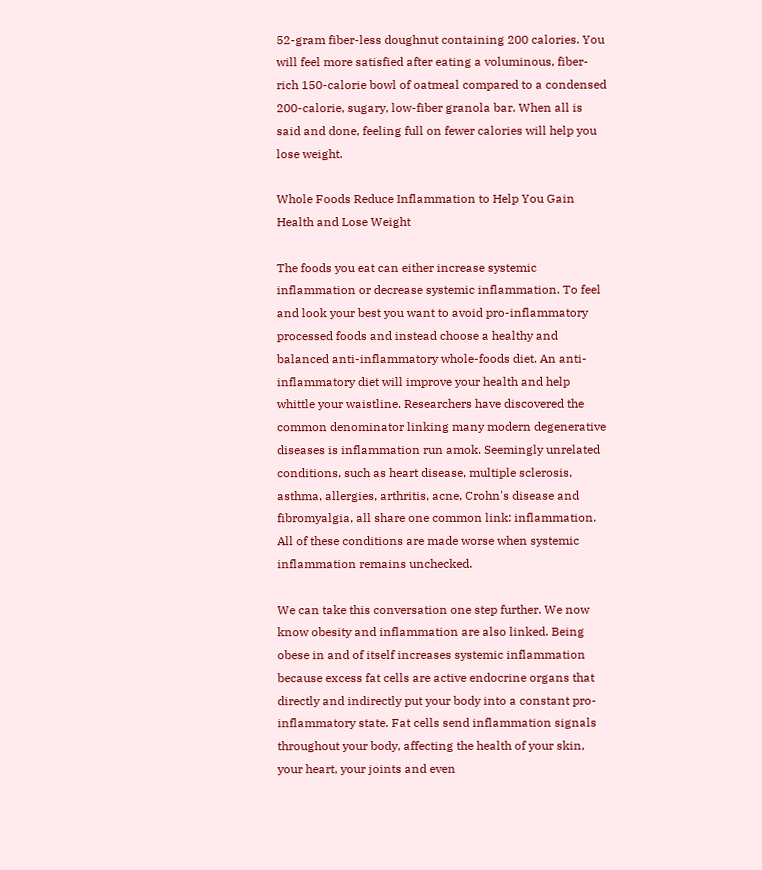52-gram fiber-less doughnut containing 200 calories. You will feel more satisfied after eating a voluminous, fiber-rich 150-calorie bowl of oatmeal compared to a condensed 200-calorie, sugary, low-fiber granola bar. When all is said and done, feeling full on fewer calories will help you lose weight.

Whole Foods Reduce Inflammation to Help You Gain Health and Lose Weight

The foods you eat can either increase systemic inflammation or decrease systemic inflammation. To feel and look your best you want to avoid pro-inflammatory processed foods and instead choose a healthy and balanced anti-inflammatory whole-foods diet. An anti-inflammatory diet will improve your health and help whittle your waistline. Researchers have discovered the common denominator linking many modern degenerative diseases is inflammation run amok. Seemingly unrelated conditions, such as heart disease, multiple sclerosis, asthma, allergies, arthritis, acne, Crohn's disease and fibromyalgia, all share one common link: inflammation. All of these conditions are made worse when systemic inflammation remains unchecked.

We can take this conversation one step further. We now know obesity and inflammation are also linked. Being obese in and of itself increases systemic inflammation because excess fat cells are active endocrine organs that directly and indirectly put your body into a constant pro-inflammatory state. Fat cells send inflammation signals throughout your body, affecting the health of your skin, your heart, your joints and even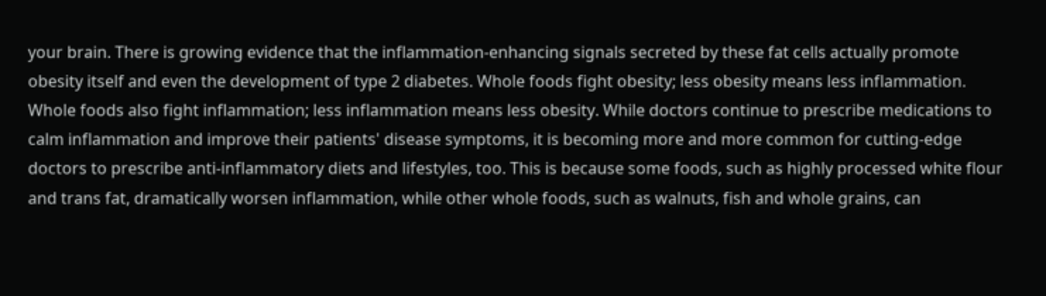your brain. There is growing evidence that the inflammation-enhancing signals secreted by these fat cells actually promote obesity itself and even the development of type 2 diabetes. Whole foods fight obesity; less obesity means less inflammation. Whole foods also fight inflammation; less inflammation means less obesity. While doctors continue to prescribe medications to calm inflammation and improve their patients' disease symptoms, it is becoming more and more common for cutting-edge doctors to prescribe anti-inflammatory diets and lifestyles, too. This is because some foods, such as highly processed white flour and trans fat, dramatically worsen inflammation, while other whole foods, such as walnuts, fish and whole grains, can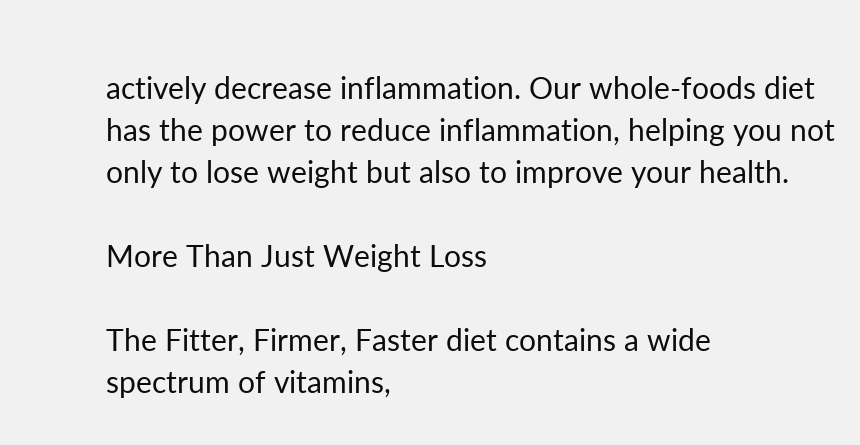actively decrease inflammation. Our whole-foods diet has the power to reduce inflammation, helping you not only to lose weight but also to improve your health.

More Than Just Weight Loss

The Fitter, Firmer, Faster diet contains a wide spectrum of vitamins,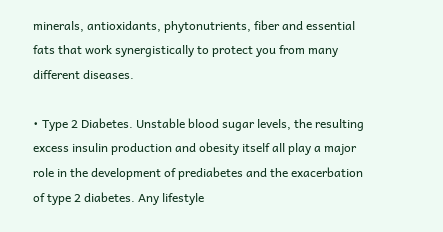minerals, antioxidants, phytonutrients, fiber and essential fats that work synergistically to protect you from many different diseases.

• Type 2 Diabetes. Unstable blood sugar levels, the resulting excess insulin production and obesity itself all play a major role in the development of prediabetes and the exacerbation of type 2 diabetes. Any lifestyle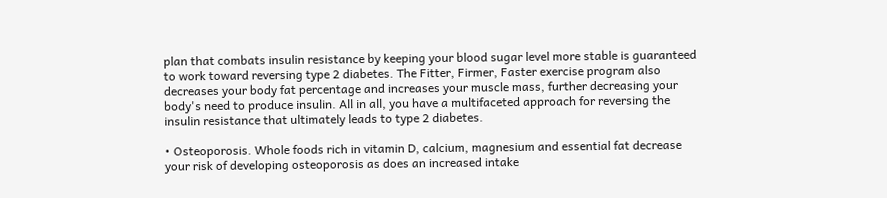plan that combats insulin resistance by keeping your blood sugar level more stable is guaranteed to work toward reversing type 2 diabetes. The Fitter, Firmer, Faster exercise program also decreases your body fat percentage and increases your muscle mass, further decreasing your body's need to produce insulin. All in all, you have a multifaceted approach for reversing the insulin resistance that ultimately leads to type 2 diabetes.

• Osteoporosis. Whole foods rich in vitamin D, calcium, magnesium and essential fat decrease your risk of developing osteoporosis as does an increased intake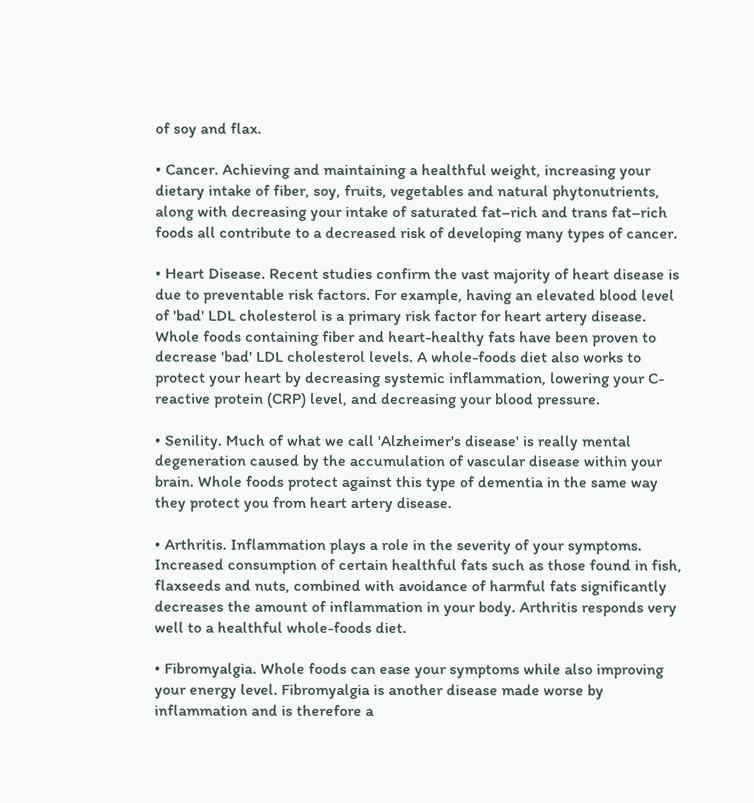of soy and flax.

• Cancer. Achieving and maintaining a healthful weight, increasing your dietary intake of fiber, soy, fruits, vegetables and natural phytonutrients, along with decreasing your intake of saturated fat–rich and trans fat–rich foods all contribute to a decreased risk of developing many types of cancer.

• Heart Disease. Recent studies confirm the vast majority of heart disease is due to preventable risk factors. For example, having an elevated blood level of 'bad' LDL cholesterol is a primary risk factor for heart artery disease. Whole foods containing fiber and heart-healthy fats have been proven to decrease 'bad' LDL cholesterol levels. A whole-foods diet also works to protect your heart by decreasing systemic inflammation, lowering your C-reactive protein (CRP) level, and decreasing your blood pressure.

• Senility. Much of what we call 'Alzheimer's disease' is really mental degeneration caused by the accumulation of vascular disease within your brain. Whole foods protect against this type of dementia in the same way they protect you from heart artery disease.

• Arthritis. Inflammation plays a role in the severity of your symptoms. Increased consumption of certain healthful fats such as those found in fish, flaxseeds and nuts, combined with avoidance of harmful fats significantly decreases the amount of inflammation in your body. Arthritis responds very well to a healthful whole-foods diet.

• Fibromyalgia. Whole foods can ease your symptoms while also improving your energy level. Fibromyalgia is another disease made worse by inflammation and is therefore a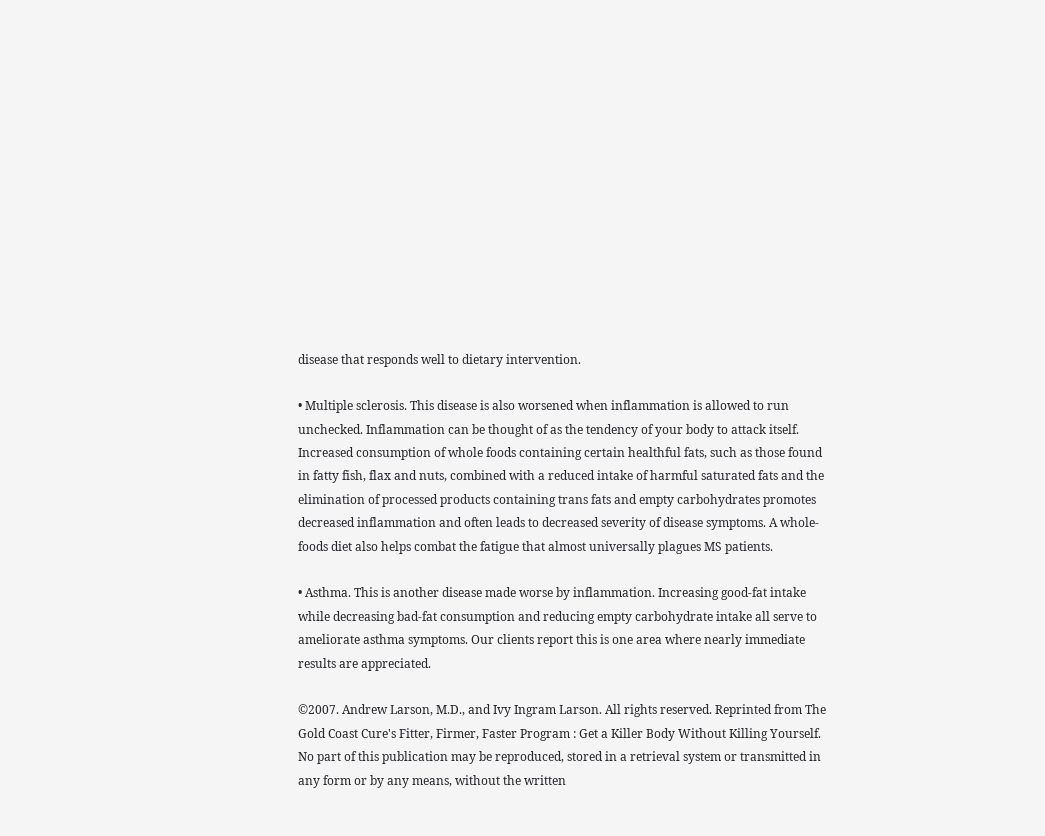disease that responds well to dietary intervention.

• Multiple sclerosis. This disease is also worsened when inflammation is allowed to run unchecked. Inflammation can be thought of as the tendency of your body to attack itself. Increased consumption of whole foods containing certain healthful fats, such as those found in fatty fish, flax and nuts, combined with a reduced intake of harmful saturated fats and the elimination of processed products containing trans fats and empty carbohydrates promotes decreased inflammation and often leads to decreased severity of disease symptoms. A whole-foods diet also helps combat the fatigue that almost universally plagues MS patients.

• Asthma. This is another disease made worse by inflammation. Increasing good-fat intake while decreasing bad-fat consumption and reducing empty carbohydrate intake all serve to ameliorate asthma symptoms. Our clients report this is one area where nearly immediate results are appreciated.

©2007. Andrew Larson, M.D., and Ivy Ingram Larson. All rights reserved. Reprinted from The Gold Coast Cure's Fitter, Firmer, Faster Program : Get a Killer Body Without Killing Yourself. No part of this publication may be reproduced, stored in a retrieval system or transmitted in any form or by any means, without the written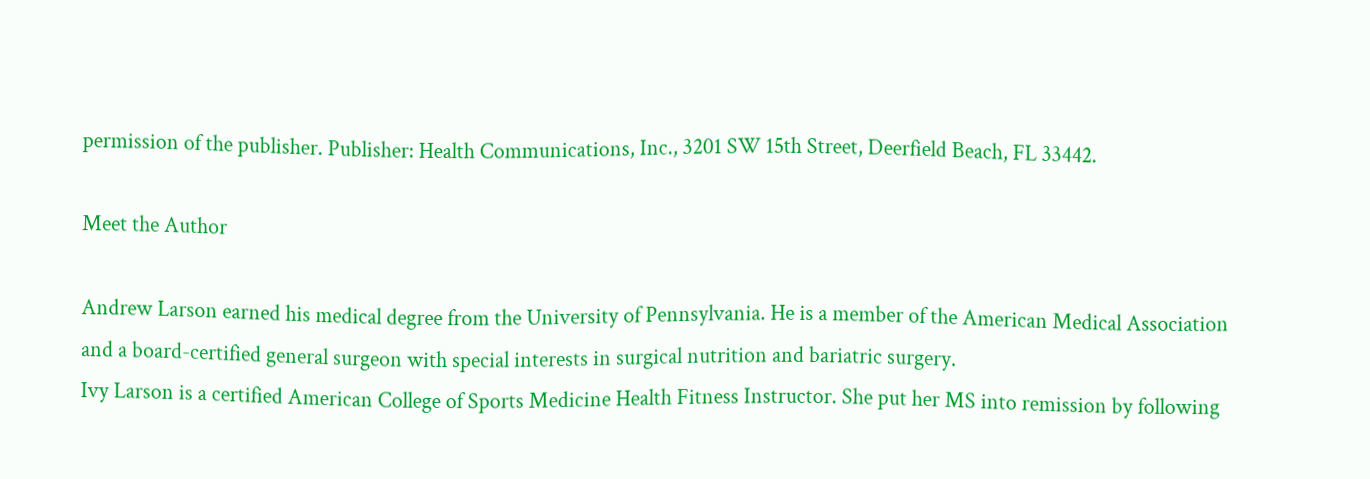permission of the publisher. Publisher: Health Communications, Inc., 3201 SW 15th Street, Deerfield Beach, FL 33442.

Meet the Author

Andrew Larson earned his medical degree from the University of Pennsylvania. He is a member of the American Medical Association and a board-certified general surgeon with special interests in surgical nutrition and bariatric surgery.
Ivy Larson is a certified American College of Sports Medicine Health Fitness Instructor. She put her MS into remission by following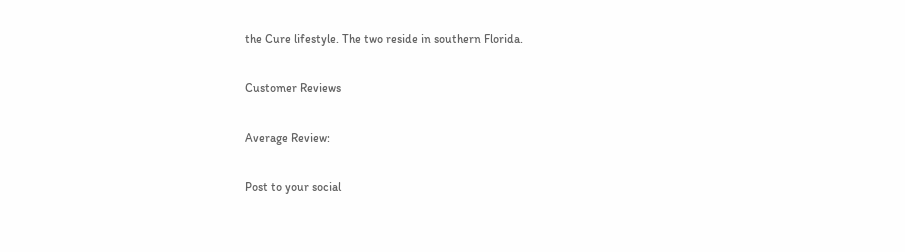the Cure lifestyle. The two reside in southern Florida.

Customer Reviews

Average Review:

Post to your social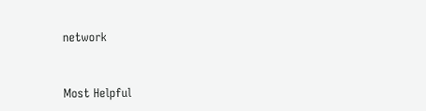network


Most Helpful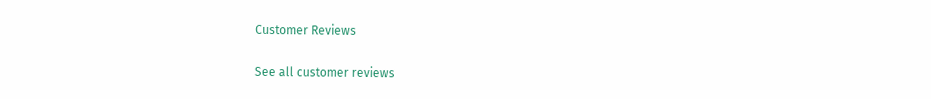Customer Reviews

See all customer reviews